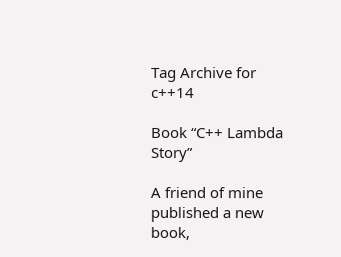Tag Archive for c++14

Book “C++ Lambda Story”

A friend of mine published a new book,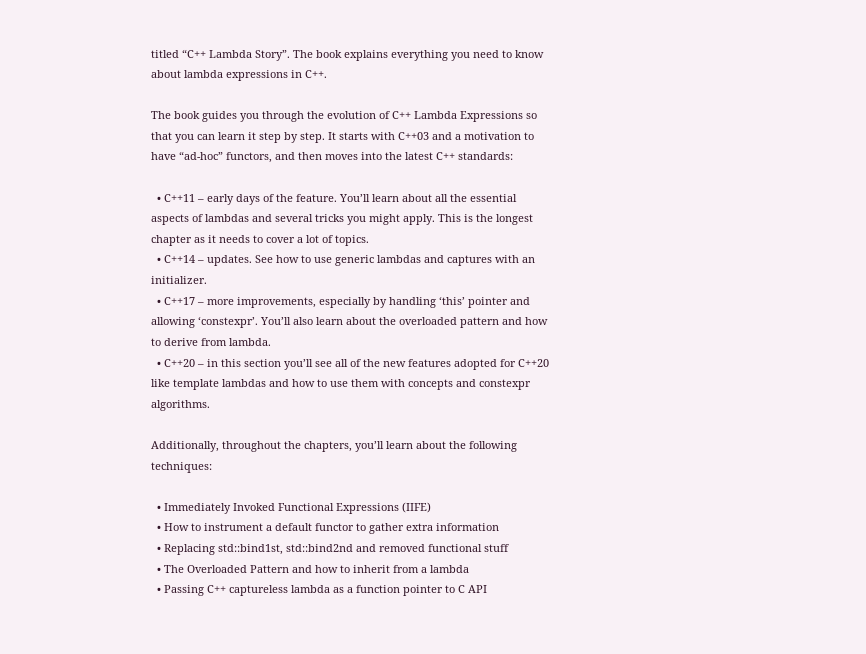titled “C++ Lambda Story”. The book explains everything you need to know about lambda expressions in C++.

The book guides you through the evolution of C++ Lambda Expressions so that you can learn it step by step. It starts with C++03 and a motivation to have “ad-hoc” functors, and then moves into the latest C++ standards:

  • C++11 – early days of the feature. You’ll learn about all the essential aspects of lambdas and several tricks you might apply. This is the longest chapter as it needs to cover a lot of topics.
  • C++14 – updates. See how to use generic lambdas and captures with an initializer.
  • C++17 – more improvements, especially by handling ‘this’ pointer and allowing ‘constexpr’. You’ll also learn about the overloaded pattern and how to derive from lambda.
  • C++20 – in this section you’ll see all of the new features adopted for C++20 like template lambdas and how to use them with concepts and constexpr algorithms.

Additionally, throughout the chapters, you’ll learn about the following techniques:

  • Immediately Invoked Functional Expressions (IIFE)
  • How to instrument a default functor to gather extra information
  • Replacing std::bind1st, std::bind2nd and removed functional stuff
  • The Overloaded Pattern and how to inherit from a lambda
  • Passing C++ captureless lambda as a function pointer to C API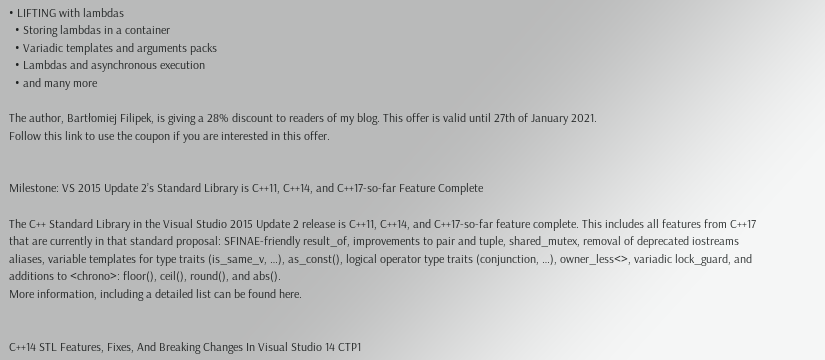• LIFTING with lambdas
  • Storing lambdas in a container
  • Variadic templates and arguments packs
  • Lambdas and asynchronous execution
  • and many more

The author, Bartłomiej Filipek, is giving a 28% discount to readers of my blog. This offer is valid until 27th of January 2021.
Follow this link to use the coupon if you are interested in this offer.


Milestone: VS 2015 Update 2’s Standard Library is C++11, C++14, and C++17-so-far Feature Complete

The C++ Standard Library in the Visual Studio 2015 Update 2 release is C++11, C++14, and C++17-so-far feature complete. This includes all features from C++17 that are currently in that standard proposal: SFINAE-friendly result_of, improvements to pair and tuple, shared_mutex, removal of deprecated iostreams aliases, variable templates for type traits (is_same_v, …), as_const(), logical operator type traits (conjunction, …), owner_less<>, variadic lock_guard, and additions to <chrono>: floor(), ceil(), round(), and abs().
More information, including a detailed list can be found here.


C++14 STL Features, Fixes, And Breaking Changes In Visual Studio 14 CTP1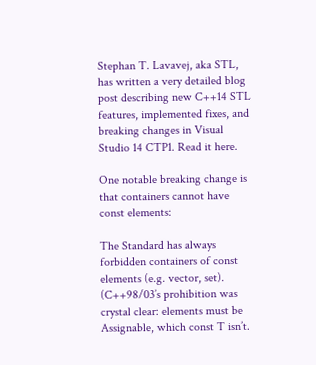Stephan T. Lavavej, aka STL, has written a very detailed blog post describing new C++14 STL features, implemented fixes, and breaking changes in Visual Studio 14 CTP1. Read it here.

One notable breaking change is that containers cannot have const elements:

The Standard has always forbidden containers of const elements (e.g. vector, set). (C++98/03’s prohibition was crystal clear: elements must be Assignable, which const T isn’t.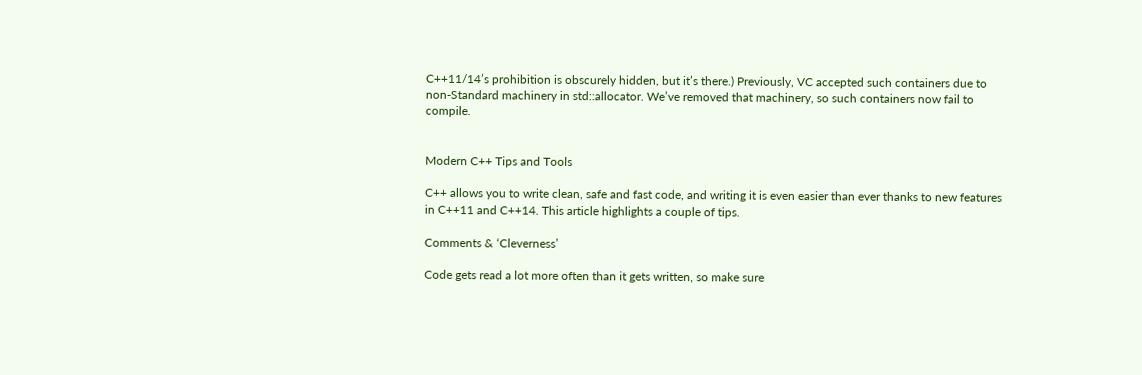C++11/14’s prohibition is obscurely hidden, but it’s there.) Previously, VC accepted such containers due to non-Standard machinery in std::allocator. We’ve removed that machinery, so such containers now fail to compile.


Modern C++ Tips and Tools

C++ allows you to write clean, safe and fast code, and writing it is even easier than ever thanks to new features in C++11 and C++14. This article highlights a couple of tips.

Comments & ‘Cleverness’

Code gets read a lot more often than it gets written, so make sure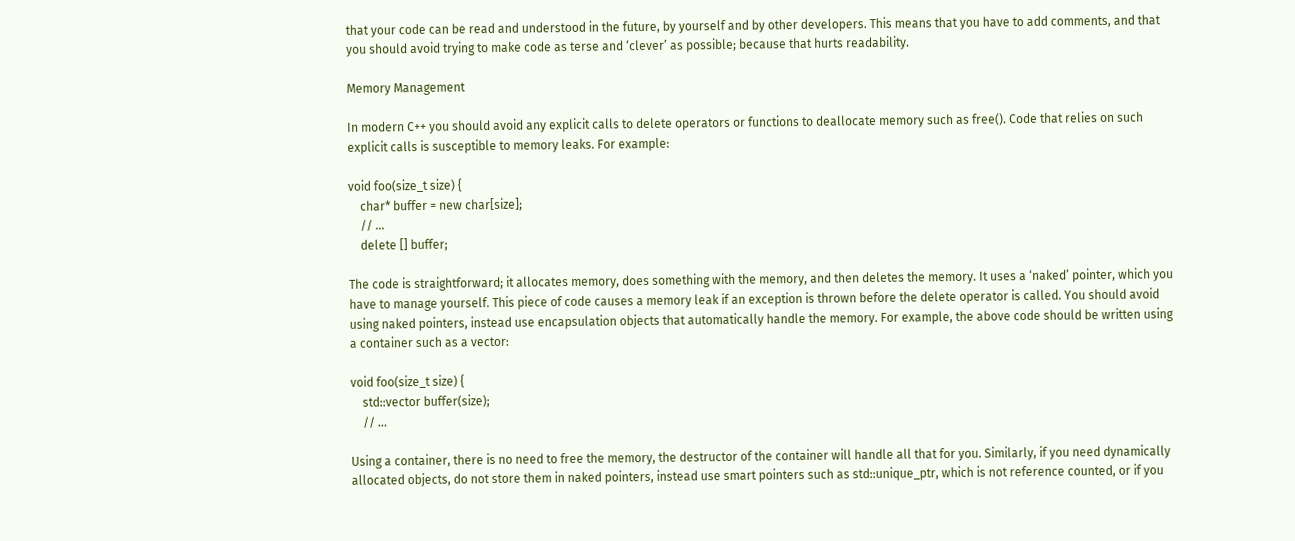that your code can be read and understood in the future, by yourself and by other developers. This means that you have to add comments, and that you should avoid trying to make code as terse and ‘clever’ as possible; because that hurts readability.

Memory Management

In modern C++ you should avoid any explicit calls to delete operators or functions to deallocate memory such as free(). Code that relies on such explicit calls is susceptible to memory leaks. For example:

void foo(size_t size) {
    char* buffer = new char[size];
    // ...
    delete [] buffer;

The code is straightforward; it allocates memory, does something with the memory, and then deletes the memory. It uses a ‘naked’ pointer, which you have to manage yourself. This piece of code causes a memory leak if an exception is thrown before the delete operator is called. You should avoid using naked pointers, instead use encapsulation objects that automatically handle the memory. For example, the above code should be written using a container such as a vector:

void foo(size_t size) {
    std::vector buffer(size);
    // ...

Using a container, there is no need to free the memory, the destructor of the container will handle all that for you. Similarly, if you need dynamically allocated objects, do not store them in naked pointers, instead use smart pointers such as std::unique_ptr, which is not reference counted, or if you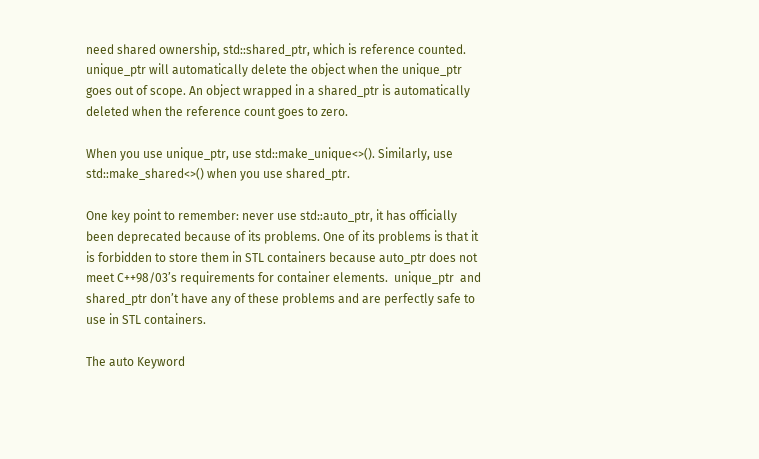need shared ownership, std::shared_ptr, which is reference counted. unique_ptr will automatically delete the object when the unique_ptr goes out of scope. An object wrapped in a shared_ptr is automatically deleted when the reference count goes to zero.

When you use unique_ptr, use std::make_unique<>(). Similarly, use std::make_shared<>() when you use shared_ptr.

One key point to remember: never use std::auto_ptr, it has officially been deprecated because of its problems. One of its problems is that it is forbidden to store them in STL containers because auto_ptr does not meet C++98/03’s requirements for container elements.  unique_ptr  and shared_ptr don’t have any of these problems and are perfectly safe to use in STL containers.

The auto Keyword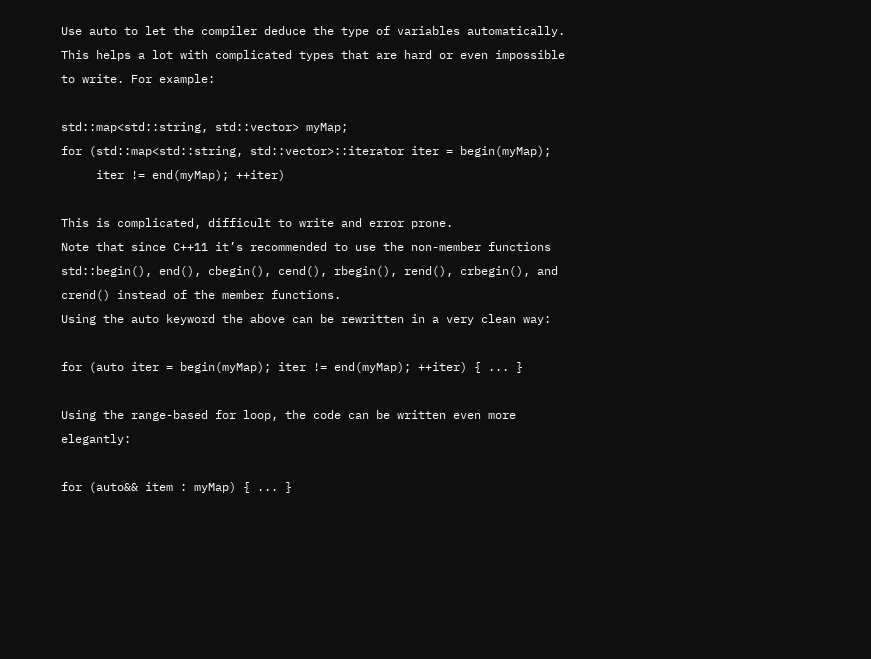Use auto to let the compiler deduce the type of variables automatically. This helps a lot with complicated types that are hard or even impossible to write. For example:

std::map<std::string, std::vector> myMap;
for (std::map<std::string, std::vector>::iterator iter = begin(myMap);
     iter != end(myMap); ++iter)

This is complicated, difficult to write and error prone.
Note that since C++11 it’s recommended to use the non-member functions std::begin(), end(), cbegin(), cend(), rbegin(), rend(), crbegin(), and crend() instead of the member functions.
Using the auto keyword the above can be rewritten in a very clean way:

for (auto iter = begin(myMap); iter != end(myMap); ++iter) { ... }

Using the range-based for loop, the code can be written even more elegantly:

for (auto&& item : myMap) { ... }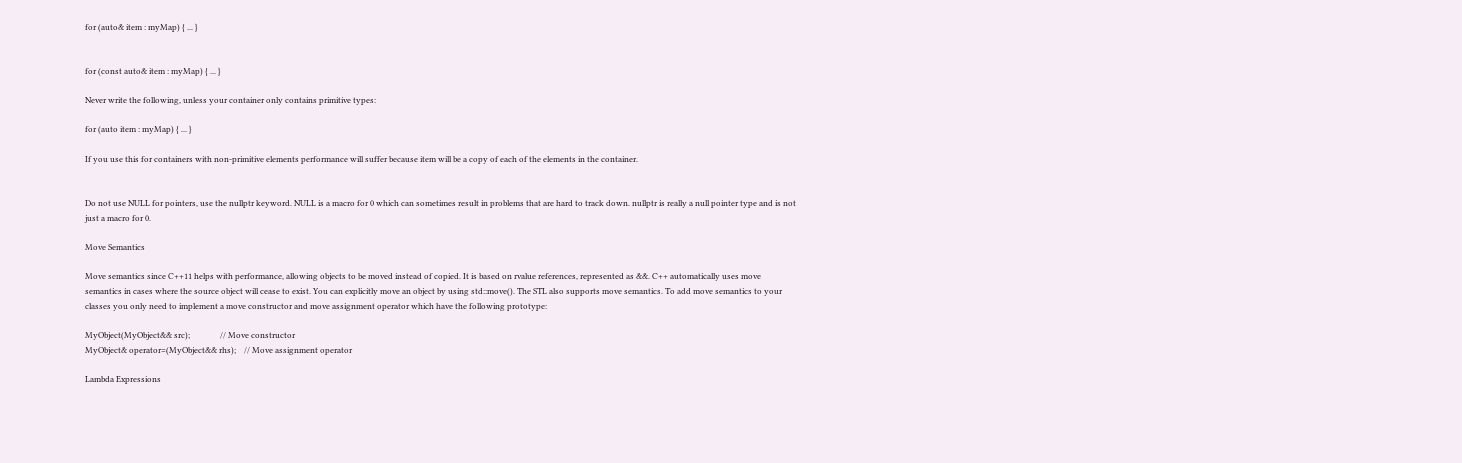for (auto& item : myMap) { ... }


for (const auto& item : myMap) { ... }

Never write the following, unless your container only contains primitive types:

for (auto item : myMap) { ... }

If you use this for containers with non-primitive elements performance will suffer because item will be a copy of each of the elements in the container.


Do not use NULL for pointers, use the nullptr keyword. NULL is a macro for 0 which can sometimes result in problems that are hard to track down. nullptr is really a null pointer type and is not just a macro for 0.

Move Semantics

Move semantics since C++11 helps with performance, allowing objects to be moved instead of copied. It is based on rvalue references, represented as &&. C++ automatically uses move semantics in cases where the source object will cease to exist. You can explicitly move an object by using std::move(). The STL also supports move semantics. To add move semantics to your classes you only need to implement a move constructor and move assignment operator which have the following prototype:

MyObject(MyObject&& src);               // Move constructor
MyObject& operator=(MyObject&& rhs);    // Move assignment operator

Lambda Expressions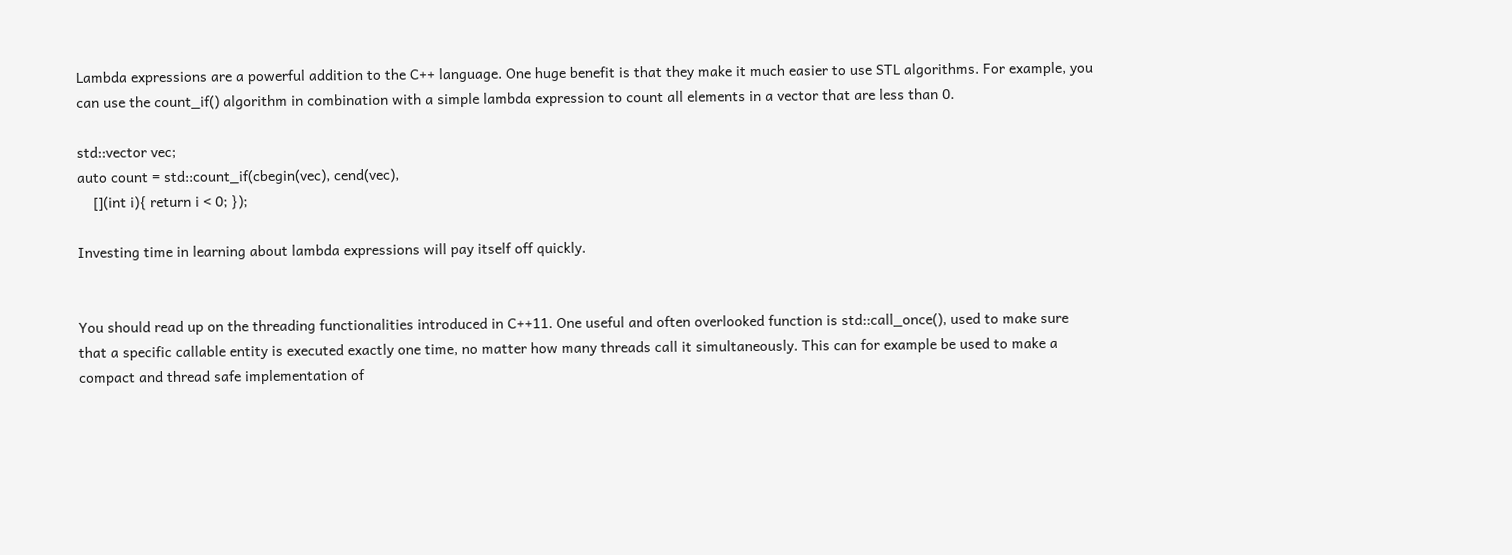Lambda expressions are a powerful addition to the C++ language. One huge benefit is that they make it much easier to use STL algorithms. For example, you can use the count_if() algorithm in combination with a simple lambda expression to count all elements in a vector that are less than 0.

std::vector vec;
auto count = std::count_if(cbegin(vec), cend(vec),
    [](int i){ return i < 0; });

Investing time in learning about lambda expressions will pay itself off quickly.


You should read up on the threading functionalities introduced in C++11. One useful and often overlooked function is std::call_once(), used to make sure that a specific callable entity is executed exactly one time, no matter how many threads call it simultaneously. This can for example be used to make a compact and thread safe implementation of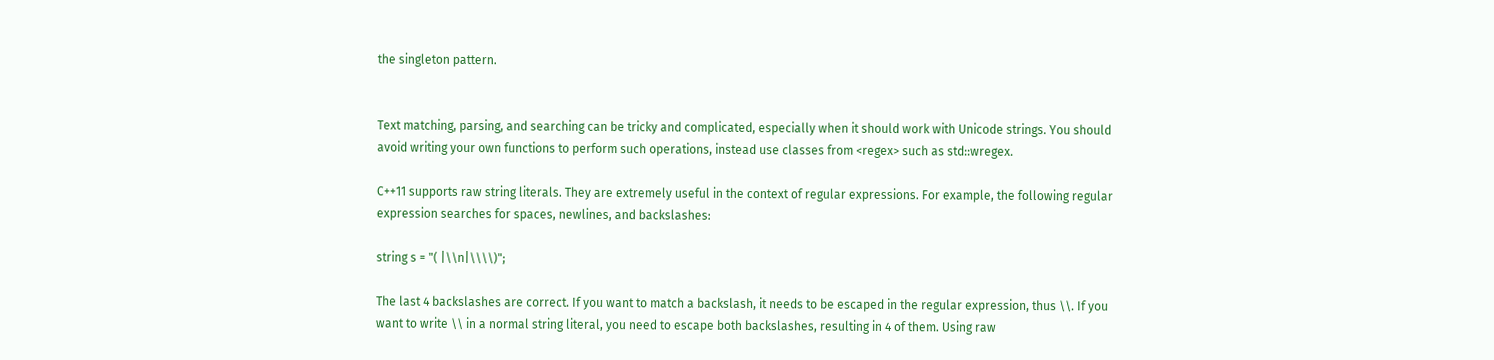the singleton pattern.


Text matching, parsing, and searching can be tricky and complicated, especially when it should work with Unicode strings. You should avoid writing your own functions to perform such operations, instead use classes from <regex> such as std::wregex.

C++11 supports raw string literals. They are extremely useful in the context of regular expressions. For example, the following regular expression searches for spaces, newlines, and backslashes:

string s = "( |\\n|\\\\)";

The last 4 backslashes are correct. If you want to match a backslash, it needs to be escaped in the regular expression, thus \\. If you want to write \\ in a normal string literal, you need to escape both backslashes, resulting in 4 of them. Using raw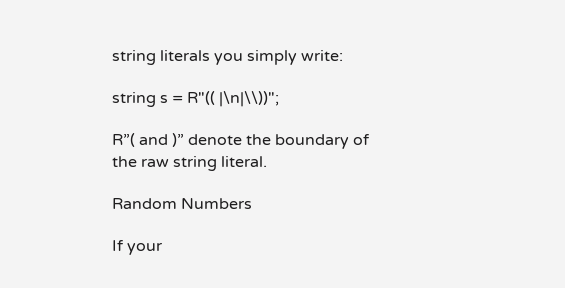string literals you simply write:

string s = R"(( |\n|\\))";

R”( and )” denote the boundary of the raw string literal.

Random Numbers

If your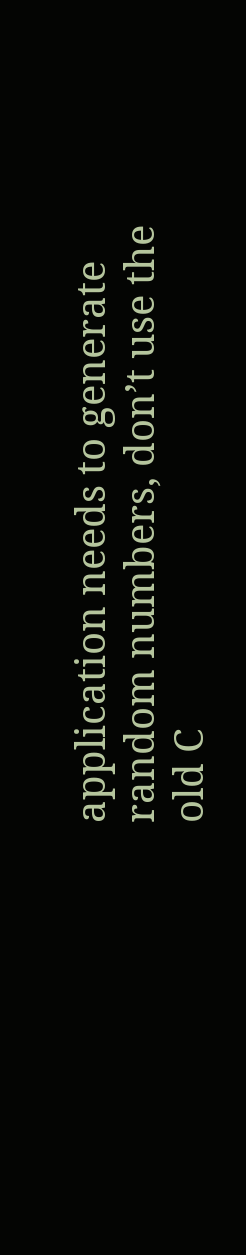application needs to generate random numbers, don’t use the old C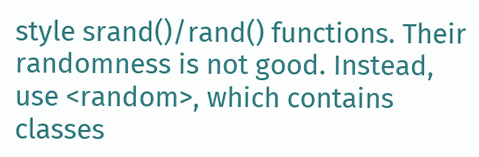style srand()/rand() functions. Their randomness is not good. Instead, use <random>, which contains classes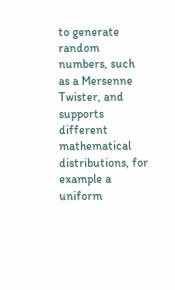to generate random numbers, such as a Mersenne Twister, and supports different mathematical distributions, for example a uniform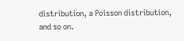distribution, a Poisson distribution, and so on.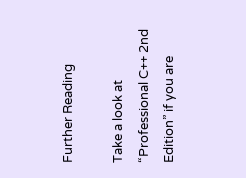Further Reading

Take a look at “Professional C++ 2nd Edition” if you are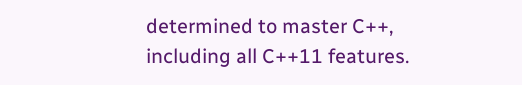determined to master C++, including all C++11 features.